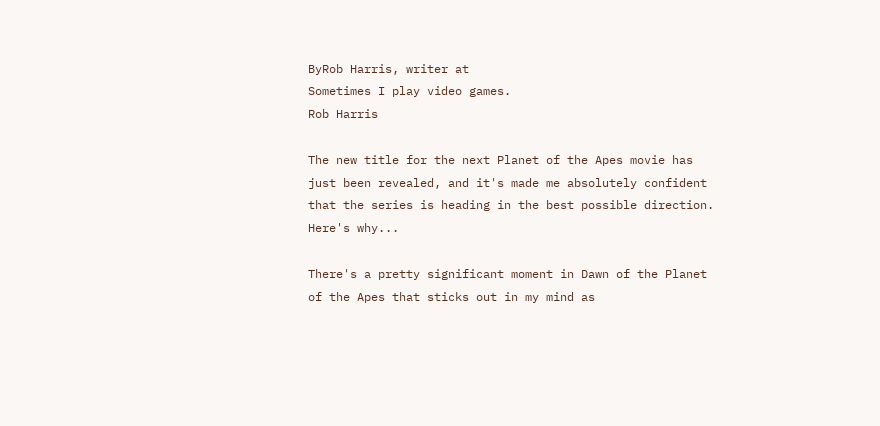ByRob Harris, writer at
Sometimes I play video games.
Rob Harris

The new title for the next Planet of the Apes movie has just been revealed, and it's made me absolutely confident that the series is heading in the best possible direction. Here's why...

There's a pretty significant moment in Dawn of the Planet of the Apes that sticks out in my mind as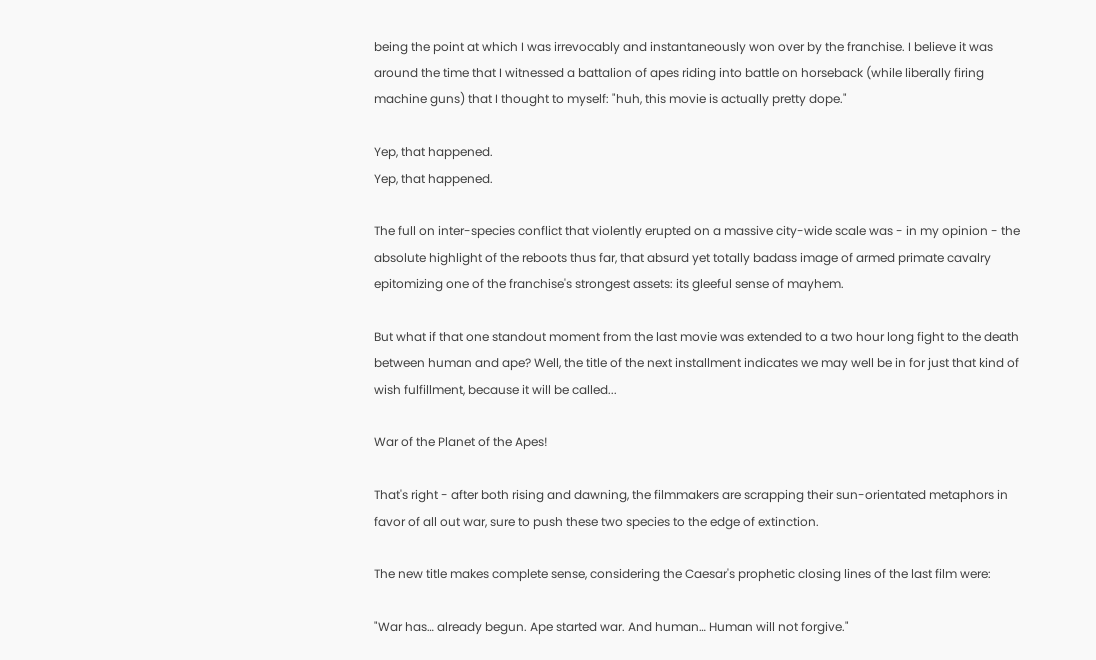being the point at which I was irrevocably and instantaneously won over by the franchise. I believe it was around the time that I witnessed a battalion of apes riding into battle on horseback (while liberally firing machine guns) that I thought to myself: "huh, this movie is actually pretty dope."

Yep, that happened.
Yep, that happened.

The full on inter-species conflict that violently erupted on a massive city-wide scale was - in my opinion - the absolute highlight of the reboots thus far, that absurd yet totally badass image of armed primate cavalry epitomizing one of the franchise's strongest assets: its gleeful sense of mayhem.

But what if that one standout moment from the last movie was extended to a two hour long fight to the death between human and ape? Well, the title of the next installment indicates we may well be in for just that kind of wish fulfillment, because it will be called...

War of the Planet of the Apes!

That's right - after both rising and dawning, the filmmakers are scrapping their sun-orientated metaphors in favor of all out war, sure to push these two species to the edge of extinction.

The new title makes complete sense, considering the Caesar's prophetic closing lines of the last film were:

"War has… already begun. Ape started war. And human… Human will not forgive."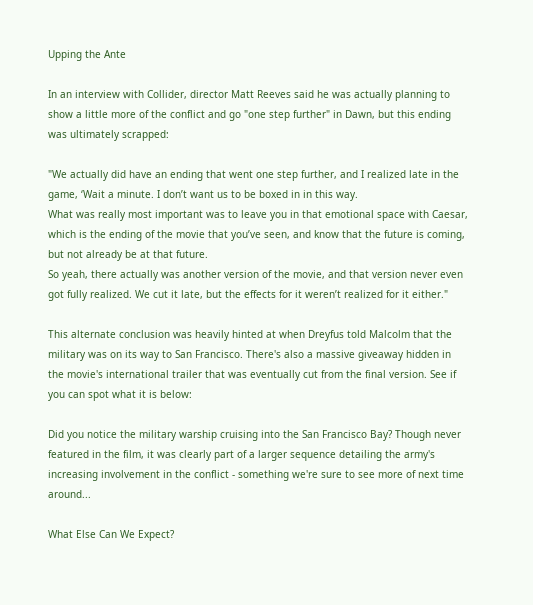Upping the Ante

In an interview with Collider, director Matt Reeves said he was actually planning to show a little more of the conflict and go "one step further" in Dawn, but this ending was ultimately scrapped:

"We actually did have an ending that went one step further, and I realized late in the game, ‘Wait a minute. I don’t want us to be boxed in in this way.
What was really most important was to leave you in that emotional space with Caesar, which is the ending of the movie that you’ve seen, and know that the future is coming, but not already be at that future.
So yeah, there actually was another version of the movie, and that version never even got fully realized. We cut it late, but the effects for it weren’t realized for it either."

This alternate conclusion was heavily hinted at when Dreyfus told Malcolm that the military was on its way to San Francisco. There's also a massive giveaway hidden in the movie's international trailer that was eventually cut from the final version. See if you can spot what it is below:

Did you notice the military warship cruising into the San Francisco Bay? Though never featured in the film, it was clearly part of a larger sequence detailing the army's increasing involvement in the conflict - something we're sure to see more of next time around...

What Else Can We Expect?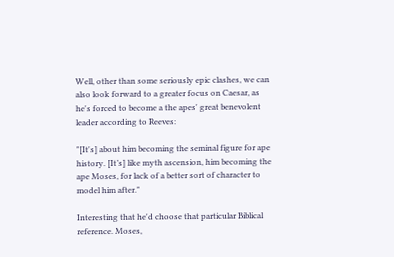Well, other than some seriously epic clashes, we can also look forward to a greater focus on Caesar, as he's forced to become a the apes' great benevolent leader according to Reeves:

"[It's] about him becoming the seminal figure for ape history. [It’s] like myth ascension, him becoming the ape Moses, for lack of a better sort of character to model him after."

Interesting that he'd choose that particular Biblical reference. Moses,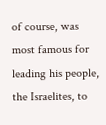of course, was most famous for leading his people, the Israelites, to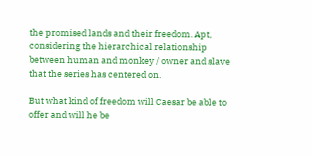the promised lands and their freedom. Apt, considering the hierarchical relationship between human and monkey / owner and slave that the series has centered on.

But what kind of freedom will Caesar be able to offer and will he be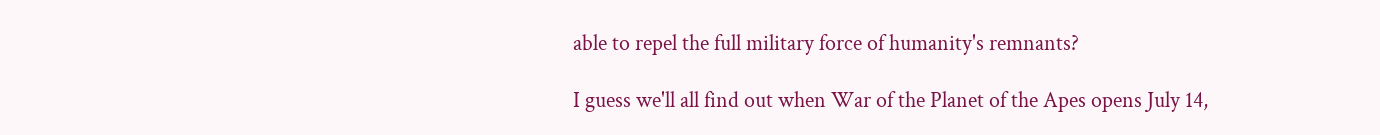able to repel the full military force of humanity's remnants?

I guess we'll all find out when War of the Planet of the Apes opens July 14,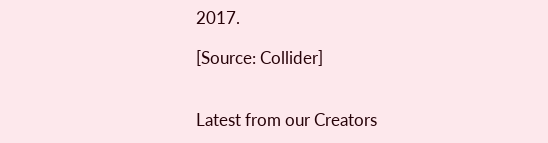2017.

[Source: Collider]


Latest from our Creators